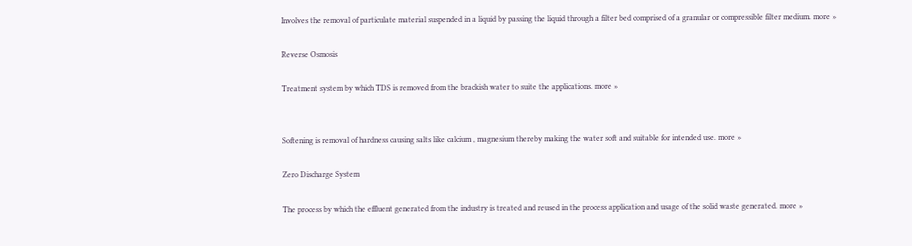Involves the removal of particulate material suspended in a liquid by passing the liquid through a filter bed comprised of a granular or compressible filter medium. more »

Reverse Osmosis

Treatment system by which TDS is removed from the brackish water to suite the applications. more »


Softening is removal of hardness causing salts like calcium , magnesium thereby making the water soft and suitable for intended use. more »

Zero Discharge System

The process by which the effluent generated from the industry is treated and reused in the process application and usage of the solid waste generated. more »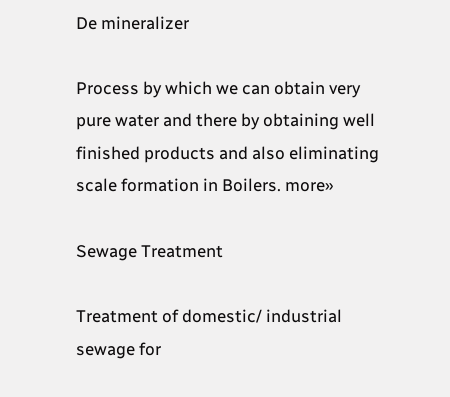De mineralizer

Process by which we can obtain very pure water and there by obtaining well finished products and also eliminating scale formation in Boilers. more»

Sewage Treatment

Treatment of domestic/ industrial sewage for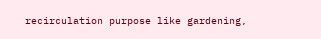recirculation purpose like gardening,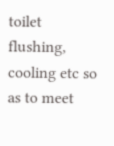toilet flushing, cooling etc so as to meet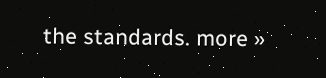the standards. more »